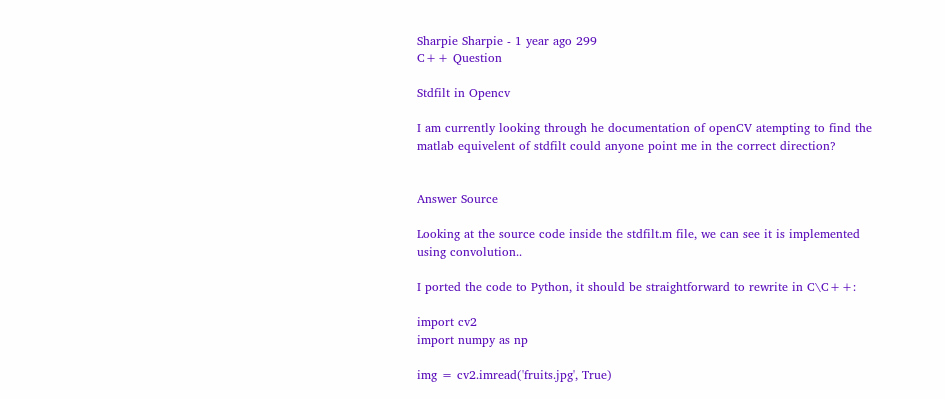Sharpie Sharpie - 1 year ago 299
C++ Question

Stdfilt in Opencv

I am currently looking through he documentation of openCV atempting to find the matlab equivelent of stdfilt could anyone point me in the correct direction?


Answer Source

Looking at the source code inside the stdfilt.m file, we can see it is implemented using convolution..

I ported the code to Python, it should be straightforward to rewrite in C\C++:

import cv2
import numpy as np

img = cv2.imread('fruits.jpg', True)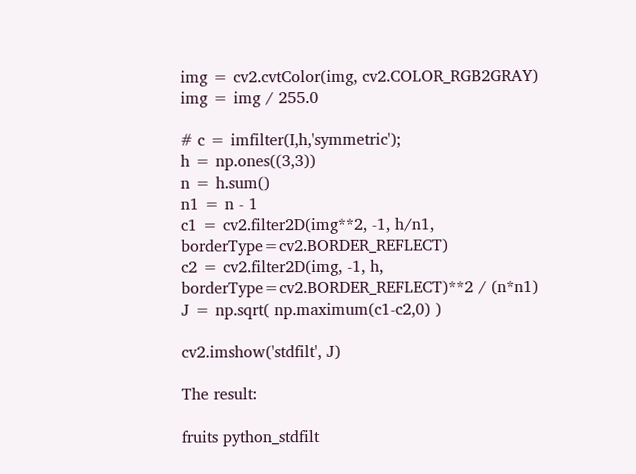img = cv2.cvtColor(img, cv2.COLOR_RGB2GRAY)
img = img / 255.0

# c = imfilter(I,h,'symmetric');
h = np.ones((3,3))
n = h.sum()
n1 = n - 1
c1 = cv2.filter2D(img**2, -1, h/n1, borderType=cv2.BORDER_REFLECT)
c2 = cv2.filter2D(img, -1, h, borderType=cv2.BORDER_REFLECT)**2 / (n*n1)
J = np.sqrt( np.maximum(c1-c2,0) )

cv2.imshow('stdfilt', J)

The result:

fruits python_stdfilt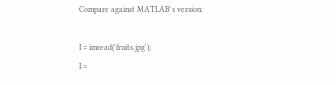Compare against MATLAB's version:

I = imread('fruits.jpg');
I =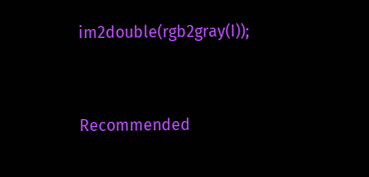im2double(rgb2gray(I));


Recommended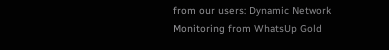from our users: Dynamic Network Monitoring from WhatsUp Gold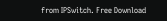from IPSwitch. Free Download